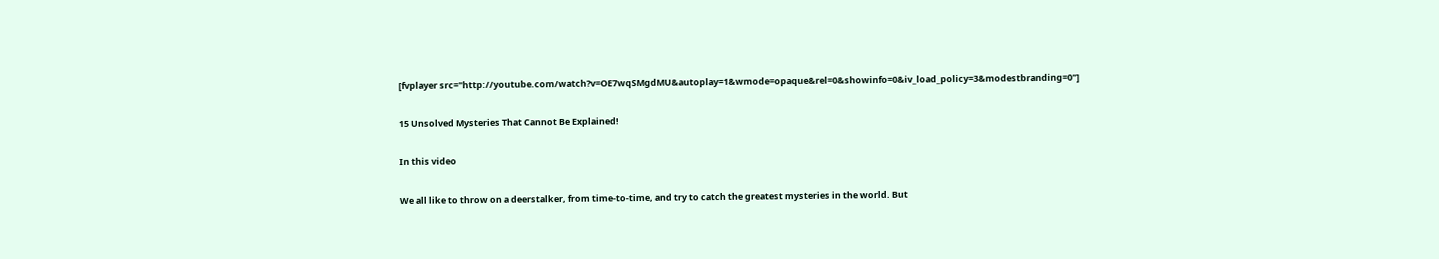[fvplayer src="http://youtube.com/watch?v=OE7wqSMgdMU&autoplay=1&wmode=opaque&rel=0&showinfo=0&iv_load_policy=3&modestbranding=0"]

15 Unsolved Mysteries That Cannot Be Explained!

In this video

We all like to throw on a deerstalker, from time-to-time, and try to catch the greatest mysteries in the world. But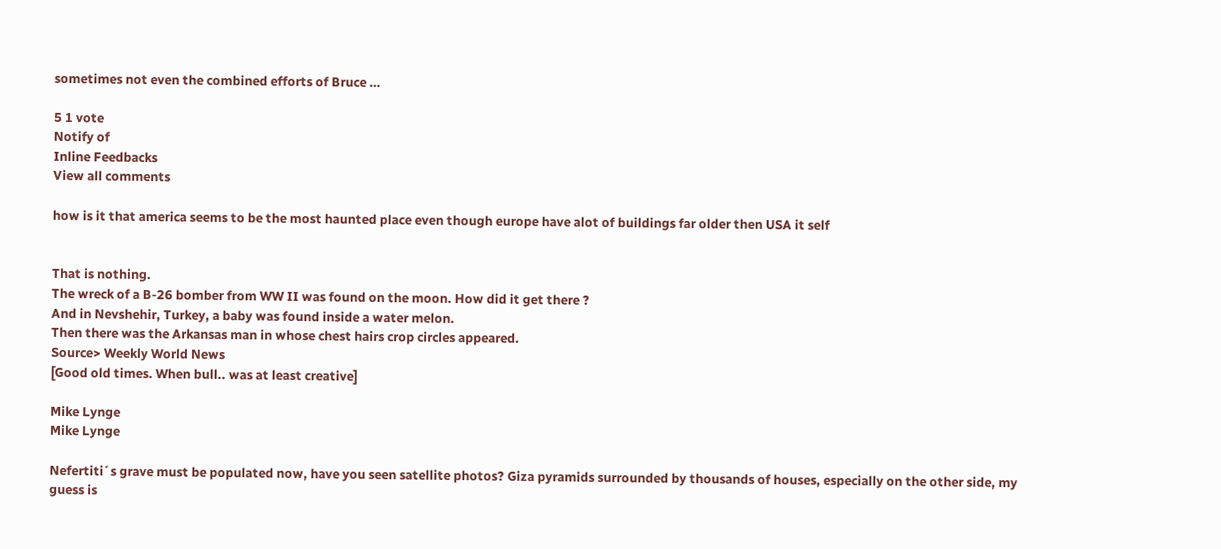sometimes not even the combined efforts of Bruce …

5 1 vote
Notify of
Inline Feedbacks
View all comments

how is it that america seems to be the most haunted place even though europe have alot of buildings far older then USA it self


That is nothing.
The wreck of a B-26 bomber from WW II was found on the moon. How did it get there ?
And in Nevshehir, Turkey, a baby was found inside a water melon.
Then there was the Arkansas man in whose chest hairs crop circles appeared.
Source> Weekly World News
[Good old times. When bull.. was at least creative]

Mike Lynge
Mike Lynge

Nefertiti´s grave must be populated now, have you seen satellite photos? Giza pyramids surrounded by thousands of houses, especially on the other side, my guess is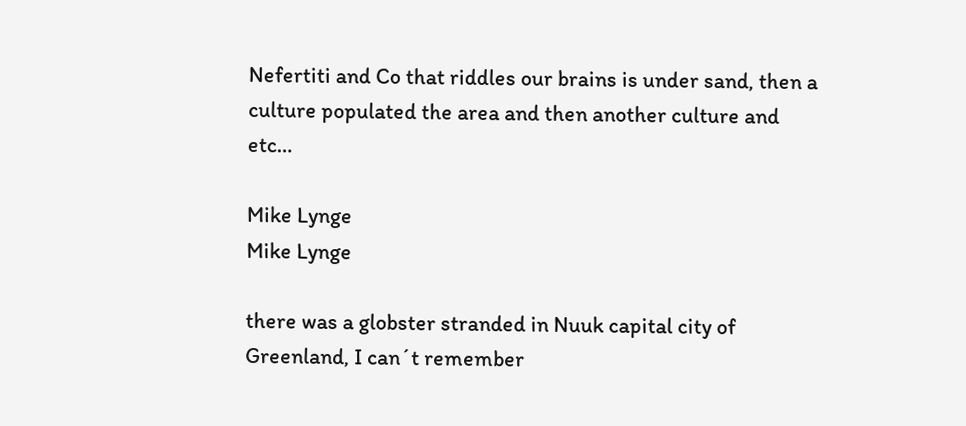Nefertiti and Co that riddles our brains is under sand, then a culture populated the area and then another culture and etc…

Mike Lynge
Mike Lynge

there was a globster stranded in Nuuk capital city of Greenland, I can´t remember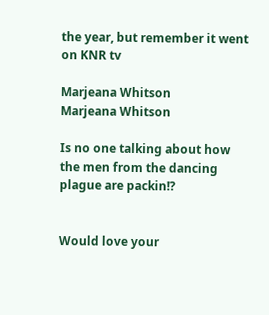the year, but remember it went on KNR tv

Marjeana Whitson
Marjeana Whitson

Is no one talking about how the men from the dancing plague are packin!?


Would love your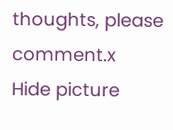thoughts, please comment.x
Hide picture